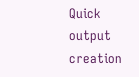Quick output creation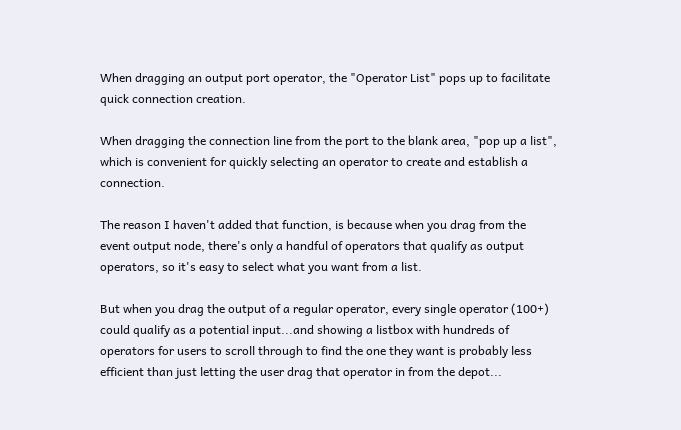When dragging an output port operator, the "Operator List" pops up to facilitate quick connection creation.

When dragging the connection line from the port to the blank area, "pop up a list", which is convenient for quickly selecting an operator to create and establish a connection.

The reason I haven't added that function, is because when you drag from the event output node, there's only a handful of operators that qualify as output operators, so it's easy to select what you want from a list.

But when you drag the output of a regular operator, every single operator (100+) could qualify as a potential input...and showing a listbox with hundreds of operators for users to scroll through to find the one they want is probably less efficient than just letting the user drag that operator in from the depot...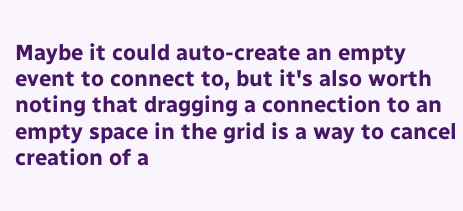Maybe it could auto-create an empty event to connect to, but it's also worth noting that dragging a connection to an empty space in the grid is a way to cancel creation of a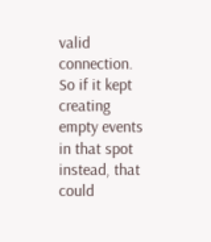valid connection. So if it kept creating empty events in that spot instead, that could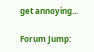get annoying...

Forum Jump: